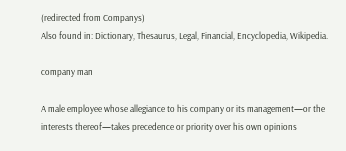(redirected from Companys)
Also found in: Dictionary, Thesaurus, Legal, Financial, Encyclopedia, Wikipedia.

company man

A male employee whose allegiance to his company or its management—or the interests thereof—takes precedence or priority over his own opinions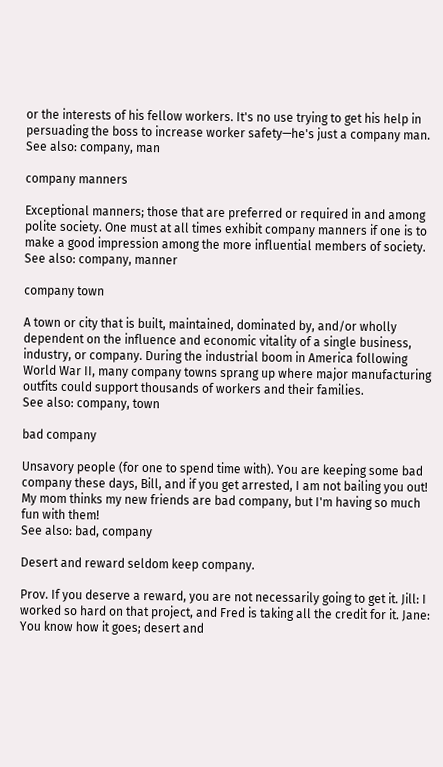or the interests of his fellow workers. It's no use trying to get his help in persuading the boss to increase worker safety—he's just a company man.
See also: company, man

company manners

Exceptional manners; those that are preferred or required in and among polite society. One must at all times exhibit company manners if one is to make a good impression among the more influential members of society.
See also: company, manner

company town

A town or city that is built, maintained, dominated by, and/or wholly dependent on the influence and economic vitality of a single business, industry, or company. During the industrial boom in America following World War II, many company towns sprang up where major manufacturing outfits could support thousands of workers and their families.
See also: company, town

bad company

Unsavory people (for one to spend time with). You are keeping some bad company these days, Bill, and if you get arrested, I am not bailing you out! My mom thinks my new friends are bad company, but I'm having so much fun with them!
See also: bad, company

Desert and reward seldom keep company.

Prov. If you deserve a reward, you are not necessarily going to get it. Jill: I worked so hard on that project, and Fred is taking all the credit for it. Jane: You know how it goes; desert and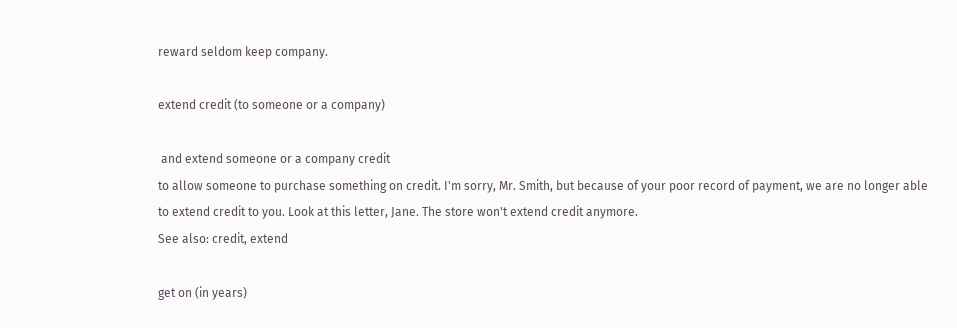reward seldom keep company.

extend credit (to someone or a company)

 and extend someone or a company credit
to allow someone to purchase something on credit. I'm sorry, Mr. Smith, but because of your poor record of payment, we are no longer able to extend credit to you. Look at this letter, Jane. The store won't extend credit anymore.
See also: credit, extend

get on (in years)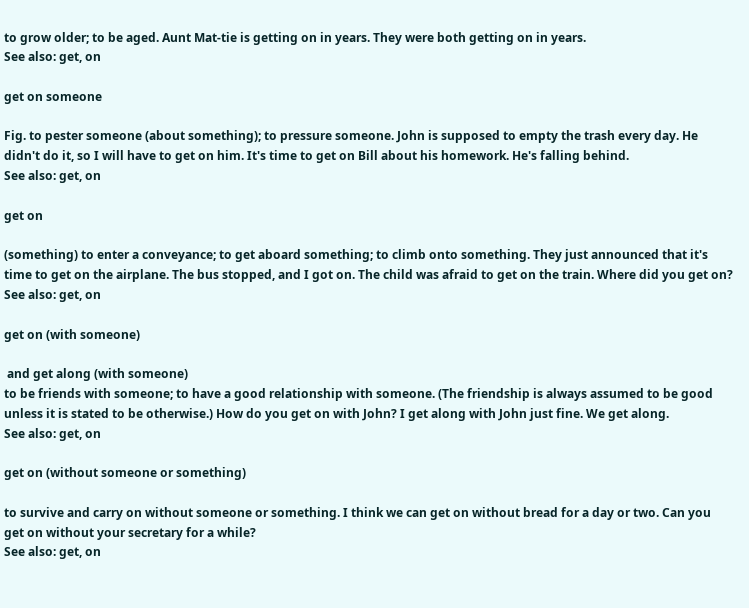to grow older; to be aged. Aunt Mat-tie is getting on in years. They were both getting on in years.
See also: get, on

get on someone

Fig. to pester someone (about something); to pressure someone. John is supposed to empty the trash every day. He didn't do it, so I will have to get on him. It's time to get on Bill about his homework. He's falling behind.
See also: get, on

get on

(something) to enter a conveyance; to get aboard something; to climb onto something. They just announced that it's time to get on the airplane. The bus stopped, and I got on. The child was afraid to get on the train. Where did you get on?
See also: get, on

get on (with someone)

 and get along (with someone)
to be friends with someone; to have a good relationship with someone. (The friendship is always assumed to be good unless it is stated to be otherwise.) How do you get on with John? I get along with John just fine. We get along.
See also: get, on

get on (without someone or something)

to survive and carry on without someone or something. I think we can get on without bread for a day or two. Can you get on without your secretary for a while?
See also: get, on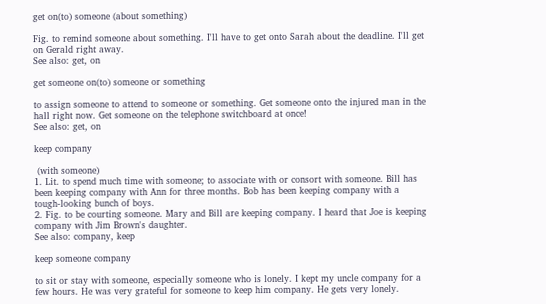get on(to) someone (about something)

Fig. to remind someone about something. I'll have to get onto Sarah about the deadline. I'll get on Gerald right away.
See also: get, on

get someone on(to) someone or something

to assign someone to attend to someone or something. Get someone onto the injured man in the hall right now. Get someone on the telephone switchboard at once!
See also: get, on

keep company

 (with someone)
1. Lit. to spend much time with someone; to associate with or consort with someone. Bill has been keeping company with Ann for three months. Bob has been keeping company with a tough-looking bunch of boys.
2. Fig. to be courting someone. Mary and Bill are keeping company. I heard that Joe is keeping company with Jim Brown's daughter.
See also: company, keep

keep someone company

to sit or stay with someone, especially someone who is lonely. I kept my uncle company for a few hours. He was very grateful for someone to keep him company. He gets very lonely.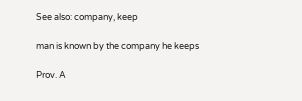See also: company, keep

man is known by the company he keeps

Prov. A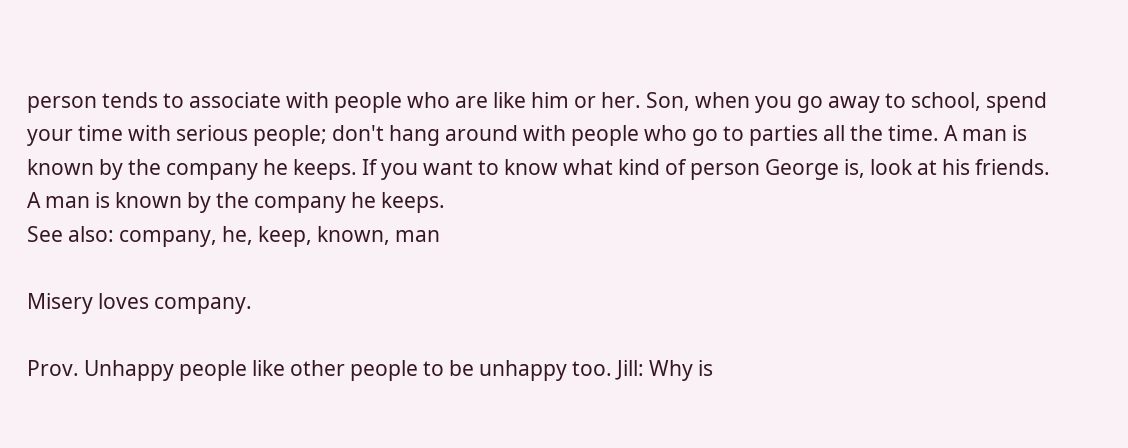person tends to associate with people who are like him or her. Son, when you go away to school, spend your time with serious people; don't hang around with people who go to parties all the time. A man is known by the company he keeps. If you want to know what kind of person George is, look at his friends. A man is known by the company he keeps.
See also: company, he, keep, known, man

Misery loves company.

Prov. Unhappy people like other people to be unhappy too. Jill: Why is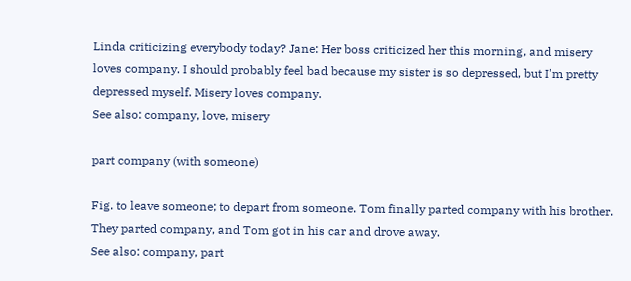Linda criticizing everybody today? Jane: Her boss criticized her this morning, and misery loves company. I should probably feel bad because my sister is so depressed, but I'm pretty depressed myself. Misery loves company.
See also: company, love, misery

part company (with someone)

Fig. to leave someone; to depart from someone. Tom finally parted company with his brother. They parted company, and Tom got in his car and drove away.
See also: company, part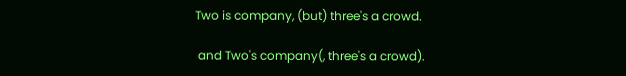Two is company, (but) three's a crowd.

 and Two's company(, three's a crowd).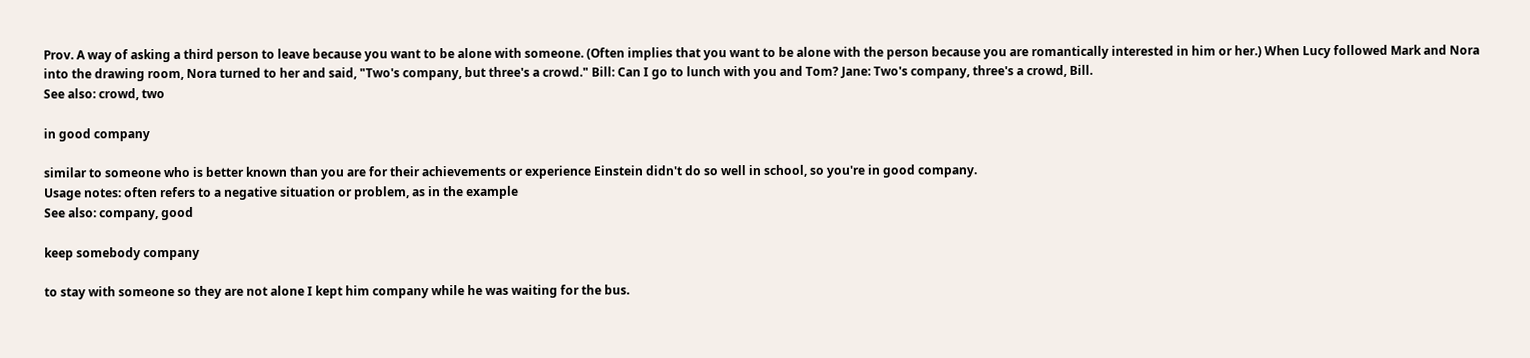Prov. A way of asking a third person to leave because you want to be alone with someone. (Often implies that you want to be alone with the person because you are romantically interested in him or her.) When Lucy followed Mark and Nora into the drawing room, Nora turned to her and said, "Two's company, but three's a crowd." Bill: Can I go to lunch with you and Tom? Jane: Two's company, three's a crowd, Bill.
See also: crowd, two

in good company

similar to someone who is better known than you are for their achievements or experience Einstein didn't do so well in school, so you're in good company.
Usage notes: often refers to a negative situation or problem, as in the example
See also: company, good

keep somebody company

to stay with someone so they are not alone I kept him company while he was waiting for the bus.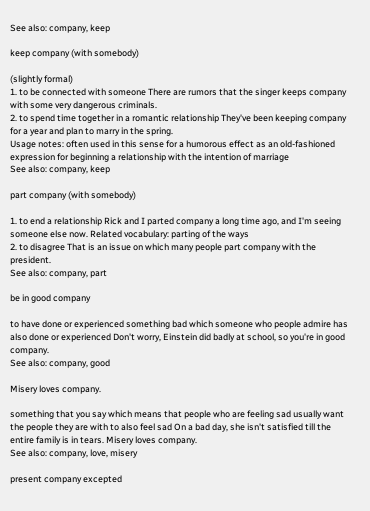See also: company, keep

keep company (with somebody)

(slightly formal)
1. to be connected with someone There are rumors that the singer keeps company with some very dangerous criminals.
2. to spend time together in a romantic relationship They've been keeping company for a year and plan to marry in the spring.
Usage notes: often used in this sense for a humorous effect as an old-fashioned expression for beginning a relationship with the intention of marriage
See also: company, keep

part company (with somebody)

1. to end a relationship Rick and I parted company a long time ago, and I'm seeing someone else now. Related vocabulary: parting of the ways
2. to disagree That is an issue on which many people part company with the president.
See also: company, part

be in good company

to have done or experienced something bad which someone who people admire has also done or experienced Don't worry, Einstein did badly at school, so you're in good company.
See also: company, good

Misery loves company.

something that you say which means that people who are feeling sad usually want the people they are with to also feel sad On a bad day, she isn't satisfied till the entire family is in tears. Misery loves company.
See also: company, love, misery

present company excepted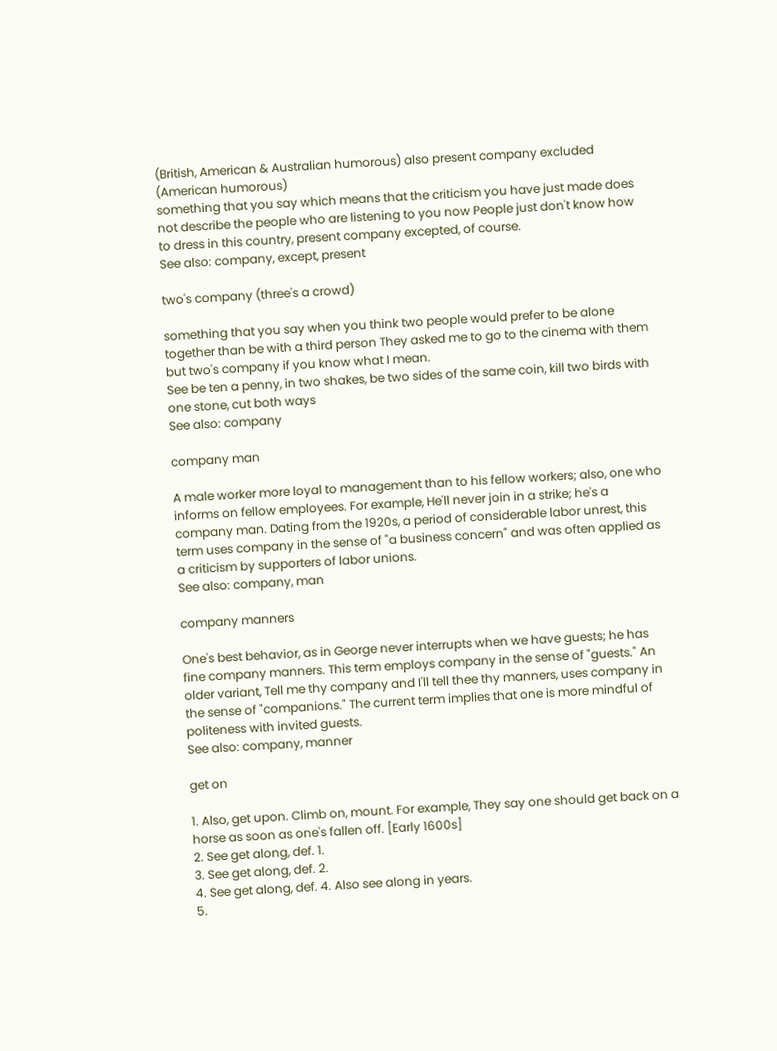(British, American & Australian humorous) also present company excluded (American humorous)
something that you say which means that the criticism you have just made does not describe the people who are listening to you now People just don't know how to dress in this country, present company excepted, of course.
See also: company, except, present

two's company (three's a crowd)

something that you say when you think two people would prefer to be alone together than be with a third person They asked me to go to the cinema with them but two's company if you know what I mean.
See be ten a penny, in two shakes, be two sides of the same coin, kill two birds with one stone, cut both ways
See also: company

company man

A male worker more loyal to management than to his fellow workers; also, one who informs on fellow employees. For example, He'll never join in a strike; he's a company man. Dating from the 1920s, a period of considerable labor unrest, this term uses company in the sense of "a business concern" and was often applied as a criticism by supporters of labor unions.
See also: company, man

company manners

One's best behavior, as in George never interrupts when we have guests; he has fine company manners. This term employs company in the sense of "guests." An older variant, Tell me thy company and I'll tell thee thy manners, uses company in the sense of "companions." The current term implies that one is more mindful of politeness with invited guests.
See also: company, manner

get on

1. Also, get upon. Climb on, mount. For example, They say one should get back on a horse as soon as one's fallen off. [Early 1600s]
2. See get along, def. 1.
3. See get along, def. 2.
4. See get along, def. 4. Also see along in years.
5.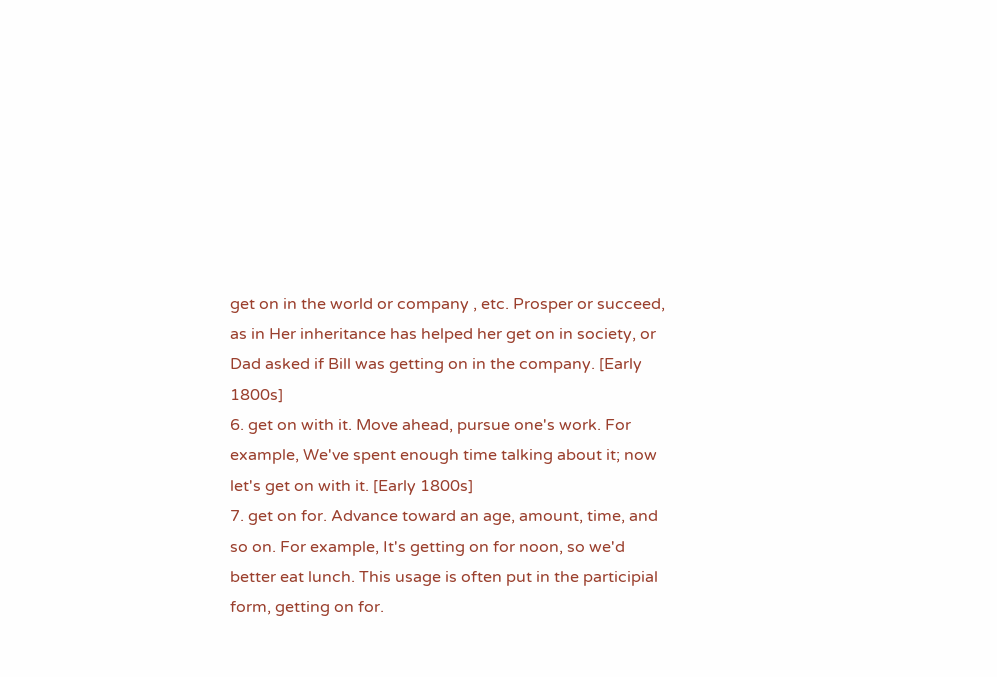get on in the world or company , etc. Prosper or succeed, as in Her inheritance has helped her get on in society, or Dad asked if Bill was getting on in the company. [Early 1800s]
6. get on with it. Move ahead, pursue one's work. For example, We've spent enough time talking about it; now let's get on with it. [Early 1800s]
7. get on for. Advance toward an age, amount, time, and so on. For example, It's getting on for noon, so we'd better eat lunch. This usage is often put in the participial form, getting on for.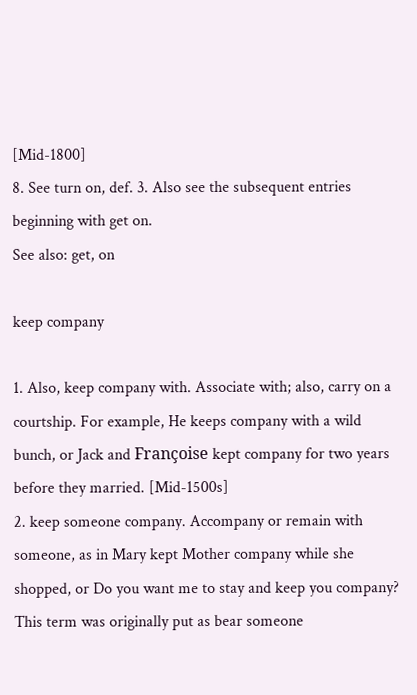[Mid-1800]
8. See turn on, def. 3. Also see the subsequent entries beginning with get on.
See also: get, on

keep company

1. Also, keep company with. Associate with; also, carry on a courtship. For example, He keeps company with a wild bunch, or Jack and Françoise kept company for two years before they married. [Mid-1500s]
2. keep someone company. Accompany or remain with someone, as in Mary kept Mother company while she shopped, or Do you want me to stay and keep you company? This term was originally put as bear someone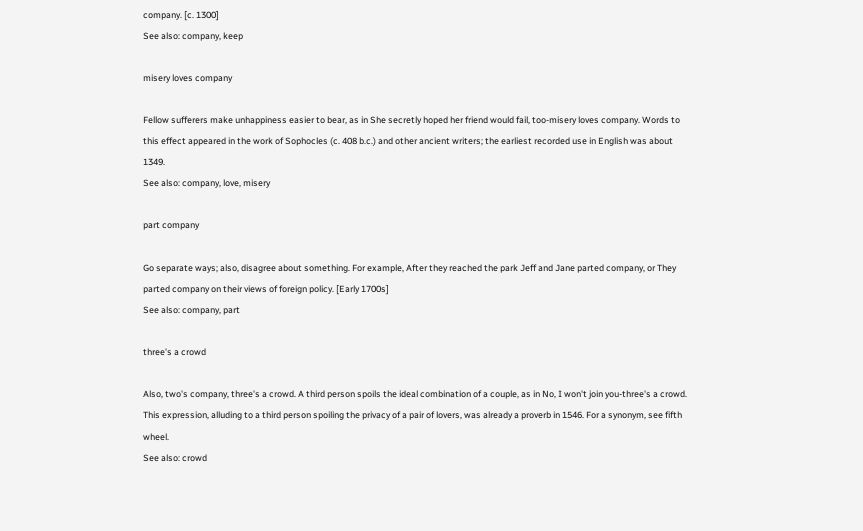company. [c. 1300]
See also: company, keep

misery loves company

Fellow sufferers make unhappiness easier to bear, as in She secretly hoped her friend would fail, too-misery loves company. Words to this effect appeared in the work of Sophocles (c. 408 b.c.) and other ancient writers; the earliest recorded use in English was about 1349.
See also: company, love, misery

part company

Go separate ways; also, disagree about something. For example, After they reached the park Jeff and Jane parted company, or They parted company on their views of foreign policy. [Early 1700s]
See also: company, part

three's a crowd

Also, two's company, three's a crowd. A third person spoils the ideal combination of a couple, as in No, I won't join you-three's a crowd. This expression, alluding to a third person spoiling the privacy of a pair of lovers, was already a proverb in 1546. For a synonym, see fifth wheel.
See also: crowd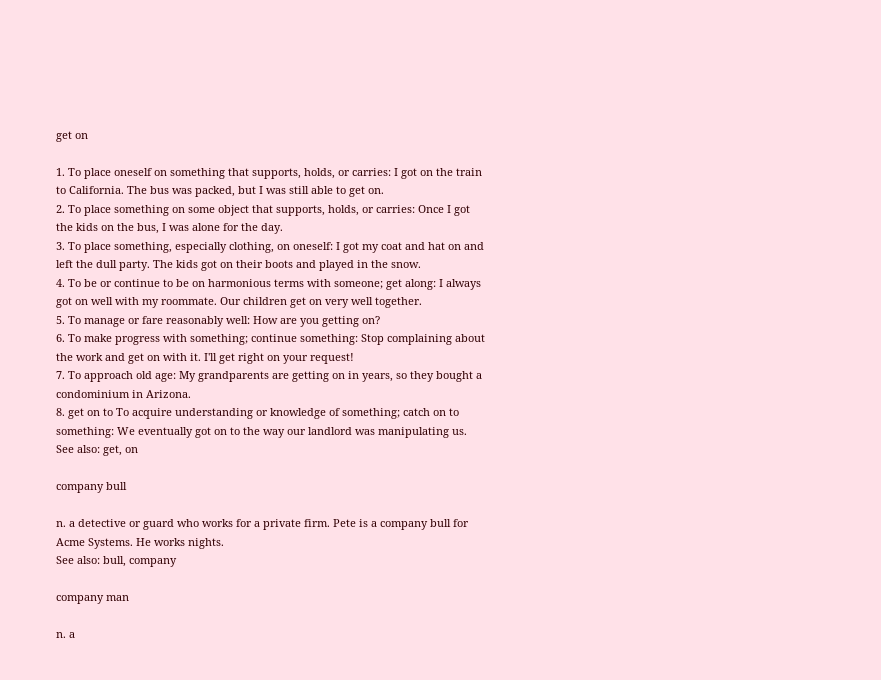get on

1. To place oneself on something that supports, holds, or carries: I got on the train to California. The bus was packed, but I was still able to get on.
2. To place something on some object that supports, holds, or carries: Once I got the kids on the bus, I was alone for the day.
3. To place something, especially clothing, on oneself: I got my coat and hat on and left the dull party. The kids got on their boots and played in the snow.
4. To be or continue to be on harmonious terms with someone; get along: I always got on well with my roommate. Our children get on very well together.
5. To manage or fare reasonably well: How are you getting on?
6. To make progress with something; continue something: Stop complaining about the work and get on with it. I'll get right on your request!
7. To approach old age: My grandparents are getting on in years, so they bought a condominium in Arizona.
8. get on to To acquire understanding or knowledge of something; catch on to something: We eventually got on to the way our landlord was manipulating us.
See also: get, on

company bull

n. a detective or guard who works for a private firm. Pete is a company bull for Acme Systems. He works nights.
See also: bull, company

company man

n. a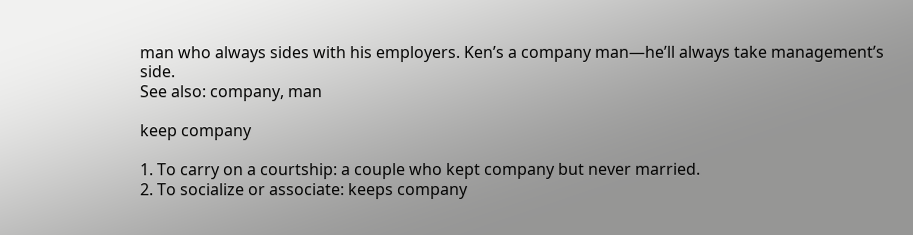man who always sides with his employers. Ken’s a company man—he’ll always take management’s side.
See also: company, man

keep company

1. To carry on a courtship: a couple who kept company but never married.
2. To socialize or associate: keeps company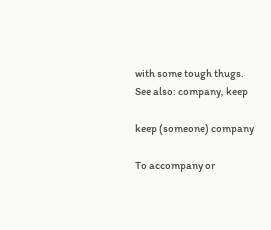with some tough thugs.
See also: company, keep

keep (someone) company

To accompany or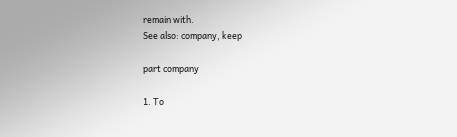remain with.
See also: company, keep

part company

1. To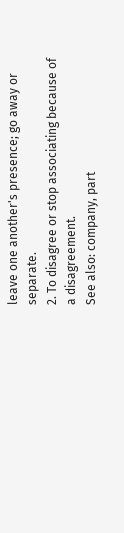leave one another's presence; go away or separate.
2. To disagree or stop associating because of a disagreement.
See also: company, part